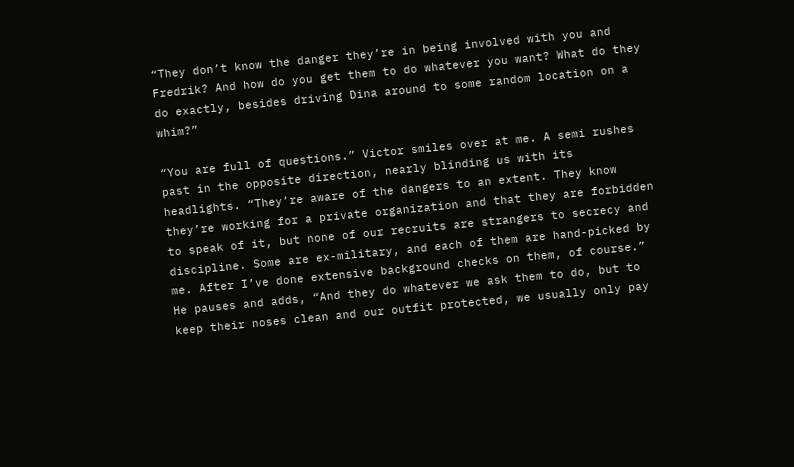“They don’t know the danger they’re in being involved with you and Fredrik? And how do you get them to do whatever you want? What do they do exactly, besides driving Dina around to some random location on a whim?”

“You are full of questions.” Victor smiles over at me. A semi rushes past in the opposite direction, nearly blinding us with its headlights. “They’re aware of the dangers to an extent. They know they’re working for a private organization and that they are forbidden to speak of it, but none of our recruits are strangers to secrecy and discipline. Some are ex-military, and each of them are hand-picked by me. After I’ve done extensive background checks on them, of course.” He pauses and adds, “And they do whatever we ask them to do, but to keep their noses clean and our outfit protected, we usually only pay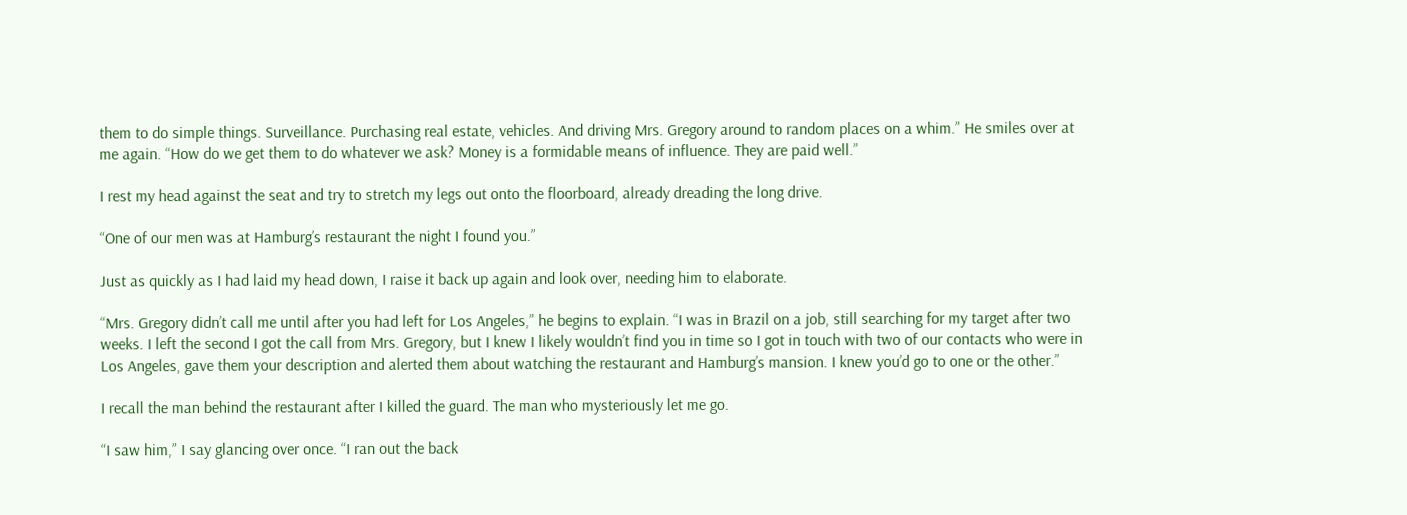them to do simple things. Surveillance. Purchasing real estate, vehicles. And driving Mrs. Gregory around to random places on a whim.” He smiles over at me again. “How do we get them to do whatever we ask? Money is a formidable means of influence. They are paid well.”

I rest my head against the seat and try to stretch my legs out onto the floorboard, already dreading the long drive.

“One of our men was at Hamburg’s restaurant the night I found you.”

Just as quickly as I had laid my head down, I raise it back up again and look over, needing him to elaborate.

“Mrs. Gregory didn’t call me until after you had left for Los Angeles,” he begins to explain. “I was in Brazil on a job, still searching for my target after two weeks. I left the second I got the call from Mrs. Gregory, but I knew I likely wouldn’t find you in time so I got in touch with two of our contacts who were in Los Angeles, gave them your description and alerted them about watching the restaurant and Hamburg’s mansion. I knew you’d go to one or the other.”

I recall the man behind the restaurant after I killed the guard. The man who mysteriously let me go.

“I saw him,” I say glancing over once. “I ran out the back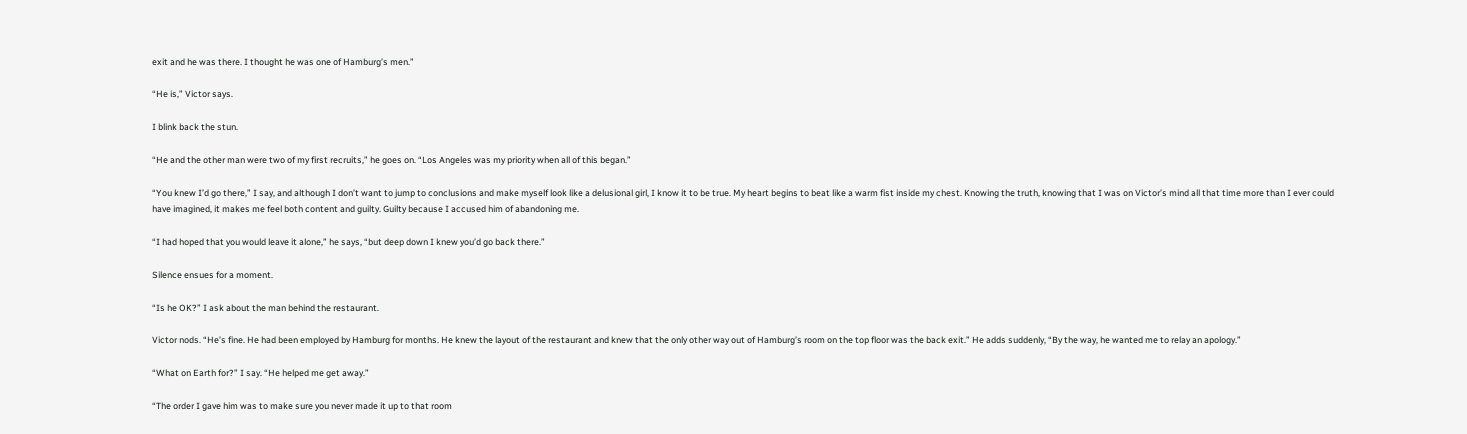exit and he was there. I thought he was one of Hamburg’s men.”

“He is,” Victor says.

I blink back the stun.

“He and the other man were two of my first recruits,” he goes on. “Los Angeles was my priority when all of this began.”

“You knew I’d go there,” I say, and although I don’t want to jump to conclusions and make myself look like a delusional girl, I know it to be true. My heart begins to beat like a warm fist inside my chest. Knowing the truth, knowing that I was on Victor’s mind all that time more than I ever could have imagined, it makes me feel both content and guilty. Guilty because I accused him of abandoning me.

“I had hoped that you would leave it alone,” he says, “but deep down I knew you’d go back there.”

Silence ensues for a moment.

“Is he OK?” I ask about the man behind the restaurant.

Victor nods. “He’s fine. He had been employed by Hamburg for months. He knew the layout of the restaurant and knew that the only other way out of Hamburg’s room on the top floor was the back exit.” He adds suddenly, “By the way, he wanted me to relay an apology.”

“What on Earth for?” I say. “He helped me get away.”

“The order I gave him was to make sure you never made it up to that room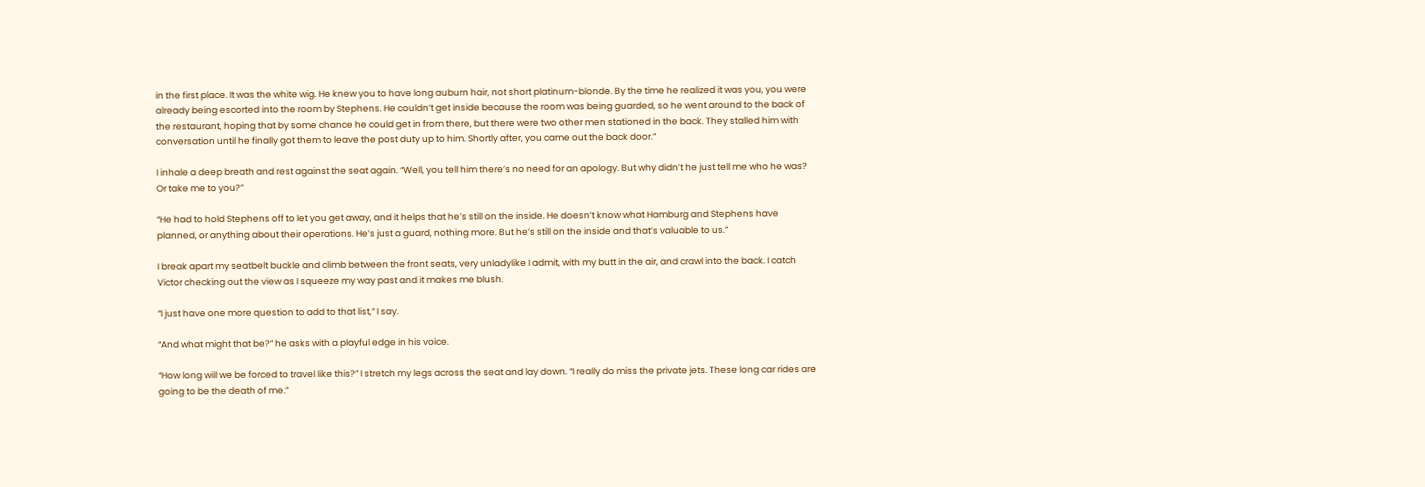in the first place. It was the white wig. He knew you to have long auburn hair, not short platinum-blonde. By the time he realized it was you, you were already being escorted into the room by Stephens. He couldn’t get inside because the room was being guarded, so he went around to the back of the restaurant, hoping that by some chance he could get in from there, but there were two other men stationed in the back. They stalled him with conversation until he finally got them to leave the post duty up to him. Shortly after, you came out the back door.”

I inhale a deep breath and rest against the seat again. “Well, you tell him there’s no need for an apology. But why didn’t he just tell me who he was? Or take me to you?”

“He had to hold Stephens off to let you get away, and it helps that he’s still on the inside. He doesn’t know what Hamburg and Stephens have planned, or anything about their operations. He’s just a guard, nothing more. But he’s still on the inside and that’s valuable to us.”

I break apart my seatbelt buckle and climb between the front seats, very unladylike I admit, with my butt in the air, and crawl into the back. I catch Victor checking out the view as I squeeze my way past and it makes me blush.

“I just have one more question to add to that list,” I say.

“And what might that be?” he asks with a playful edge in his voice.

“How long will we be forced to travel like this?” I stretch my legs across the seat and lay down. “I really do miss the private jets. These long car rides are going to be the death of me.”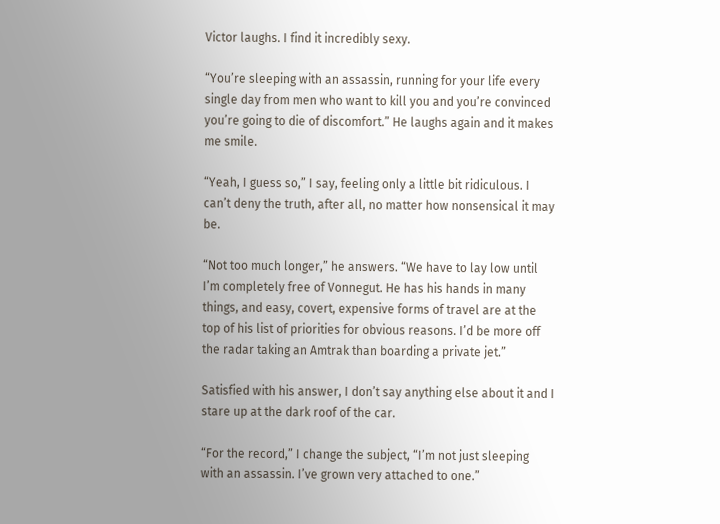Victor laughs. I find it incredibly sexy.

“You’re sleeping with an assassin, running for your life every single day from men who want to kill you and you’re convinced you’re going to die of discomfort.” He laughs again and it makes me smile.

“Yeah, I guess so,” I say, feeling only a little bit ridiculous. I can’t deny the truth, after all, no matter how nonsensical it may be.

“Not too much longer,” he answers. “We have to lay low until I’m completely free of Vonnegut. He has his hands in many things, and easy, covert, expensive forms of travel are at the top of his list of priorities for obvious reasons. I’d be more off the radar taking an Amtrak than boarding a private jet.”

Satisfied with his answer, I don’t say anything else about it and I stare up at the dark roof of the car.

“For the record,” I change the subject, “I’m not just sleeping with an assassin. I’ve grown very attached to one.”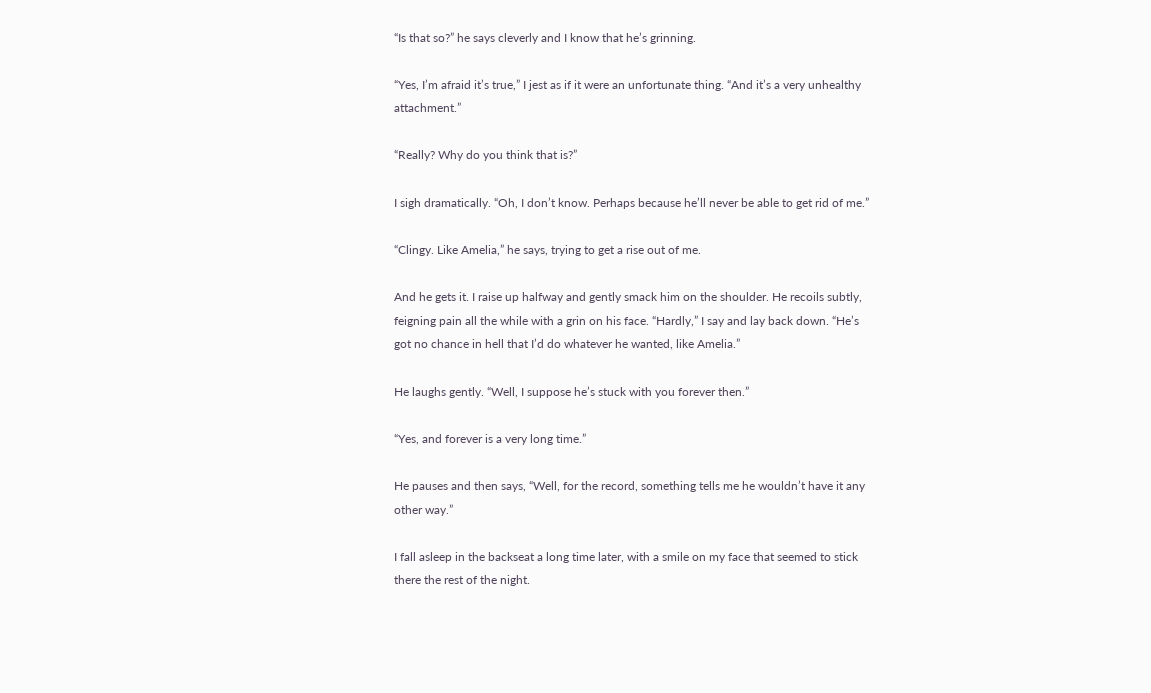“Is that so?” he says cleverly and I know that he’s grinning.

“Yes, I’m afraid it’s true,” I jest as if it were an unfortunate thing. “And it’s a very unhealthy attachment.”

“Really? Why do you think that is?”

I sigh dramatically. “Oh, I don’t know. Perhaps because he’ll never be able to get rid of me.”

“Clingy. Like Amelia,” he says, trying to get a rise out of me.

And he gets it. I raise up halfway and gently smack him on the shoulder. He recoils subtly, feigning pain all the while with a grin on his face. “Hardly,” I say and lay back down. “He’s got no chance in hell that I’d do whatever he wanted, like Amelia.”

He laughs gently. “Well, I suppose he’s stuck with you forever then.”

“Yes, and forever is a very long time.”

He pauses and then says, “Well, for the record, something tells me he wouldn’t have it any other way.”

I fall asleep in the backseat a long time later, with a smile on my face that seemed to stick there the rest of the night.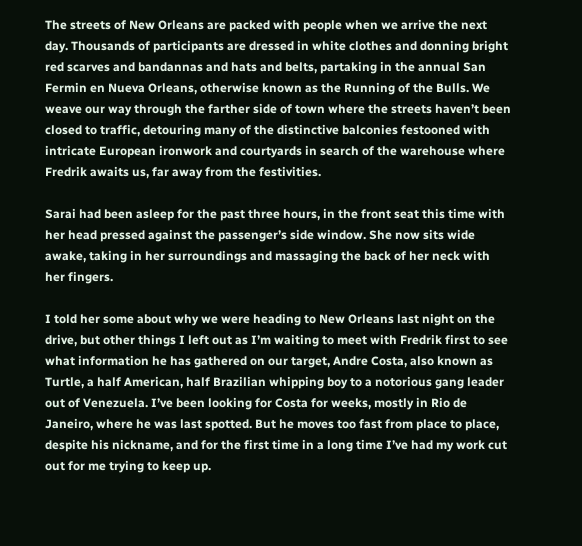The streets of New Orleans are packed with people when we arrive the next day. Thousands of participants are dressed in white clothes and donning bright red scarves and bandannas and hats and belts, partaking in the annual San Fermin en Nueva Orleans, otherwise known as the Running of the Bulls. We weave our way through the farther side of town where the streets haven’t been closed to traffic, detouring many of the distinctive balconies festooned with intricate European ironwork and courtyards in search of the warehouse where Fredrik awaits us, far away from the festivities.

Sarai had been asleep for the past three hours, in the front seat this time with her head pressed against the passenger’s side window. She now sits wide awake, taking in her surroundings and massaging the back of her neck with her fingers.

I told her some about why we were heading to New Orleans last night on the drive, but other things I left out as I’m waiting to meet with Fredrik first to see what information he has gathered on our target, Andre Costa, also known as Turtle, a half American, half Brazilian whipping boy to a notorious gang leader out of Venezuela. I’ve been looking for Costa for weeks, mostly in Rio de Janeiro, where he was last spotted. But he moves too fast from place to place, despite his nickname, and for the first time in a long time I’ve had my work cut out for me trying to keep up.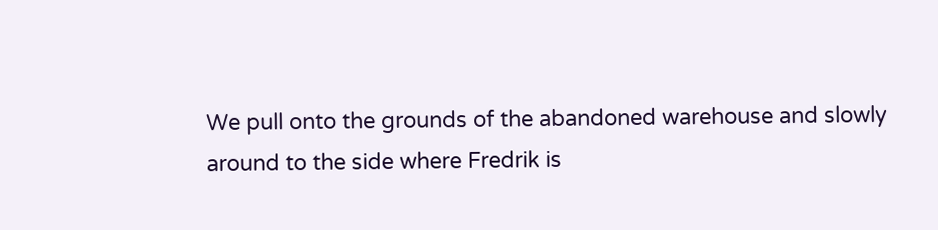We pull onto the grounds of the abandoned warehouse and slowly around to the side where Fredrik is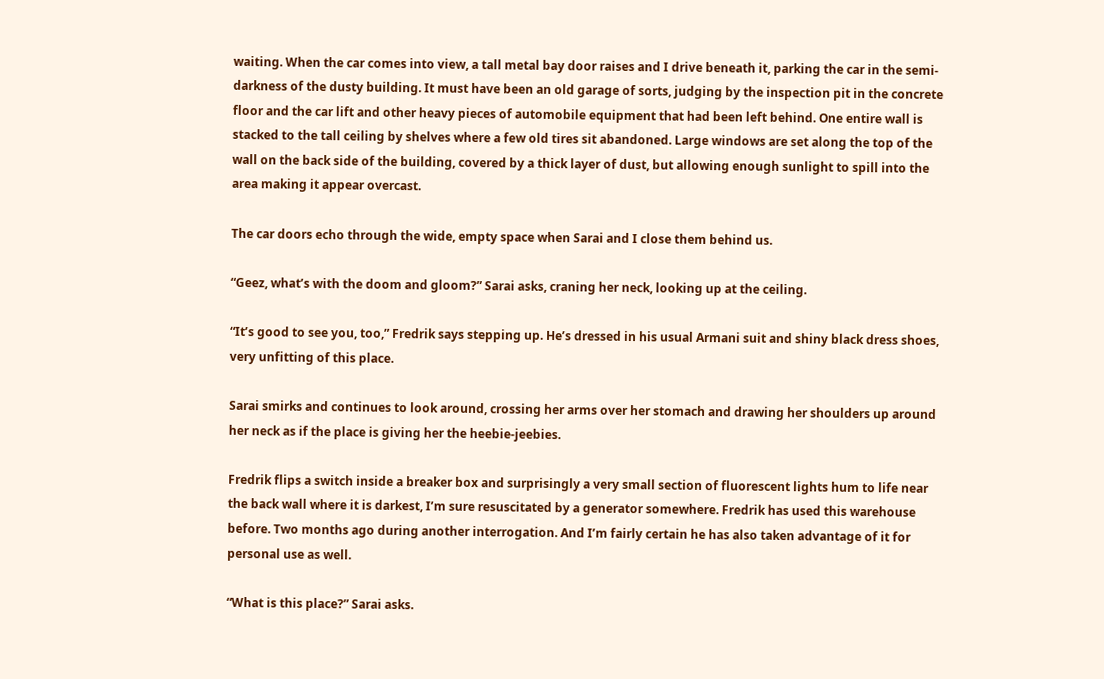waiting. When the car comes into view, a tall metal bay door raises and I drive beneath it, parking the car in the semi-darkness of the dusty building. It must have been an old garage of sorts, judging by the inspection pit in the concrete floor and the car lift and other heavy pieces of automobile equipment that had been left behind. One entire wall is stacked to the tall ceiling by shelves where a few old tires sit abandoned. Large windows are set along the top of the wall on the back side of the building, covered by a thick layer of dust, but allowing enough sunlight to spill into the area making it appear overcast.

The car doors echo through the wide, empty space when Sarai and I close them behind us.

“Geez, what’s with the doom and gloom?” Sarai asks, craning her neck, looking up at the ceiling.

“It’s good to see you, too,” Fredrik says stepping up. He’s dressed in his usual Armani suit and shiny black dress shoes, very unfitting of this place.

Sarai smirks and continues to look around, crossing her arms over her stomach and drawing her shoulders up around her neck as if the place is giving her the heebie-jeebies.

Fredrik flips a switch inside a breaker box and surprisingly a very small section of fluorescent lights hum to life near the back wall where it is darkest, I’m sure resuscitated by a generator somewhere. Fredrik has used this warehouse before. Two months ago during another interrogation. And I’m fairly certain he has also taken advantage of it for personal use as well.

“What is this place?” Sarai asks.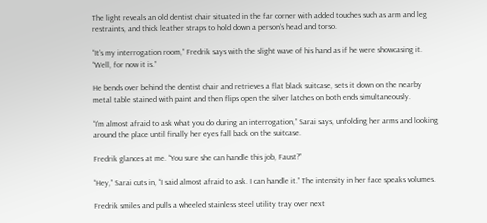The light reveals an old dentist chair situated in the far corner with added touches such as arm and leg restraints, and thick leather straps to hold down a person’s head and torso.

“It’s my interrogation room,” Fredrik says with the slight wave of his hand as if he were showcasing it. “Well, for now it is.”

He bends over behind the dentist chair and retrieves a flat black suitcase, sets it down on the nearby metal table stained with paint and then flips open the silver latches on both ends simultaneously.

“I’m almost afraid to ask what you do during an interrogation,” Sarai says, unfolding her arms and looking around the place until finally her eyes fall back on the suitcase.

Fredrik glances at me. “You sure she can handle this job, Faust?”

“Hey,” Sarai cuts in, “I said almost afraid to ask. I can handle it.” The intensity in her face speaks volumes.

Fredrik smiles and pulls a wheeled stainless steel utility tray over next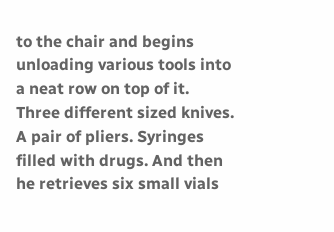to the chair and begins unloading various tools into a neat row on top of it. Three different sized knives. A pair of pliers. Syringes filled with drugs. And then he retrieves six small vials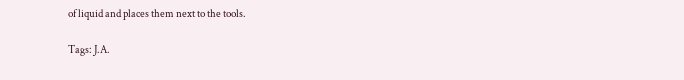of liquid and places them next to the tools.

Tags: J.A.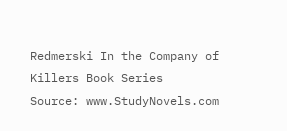Redmerski In the Company of Killers Book Series
Source: www.StudyNovels.com